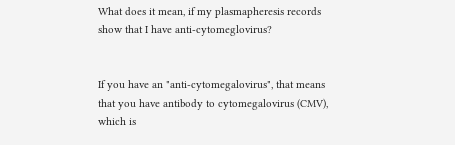What does it mean, if my plasmapheresis records show that I have anti-cytomeglovirus?


If you have an "anti-cytomegalovirus", that means that you have antibody to cytomegalovirus (CMV), which is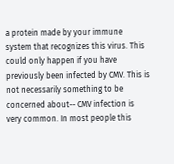a protein made by your immune system that recognizes this virus. This could only happen if you have previously been infected by CMV. This is not necessarily something to be concerned about-- CMV infection is very common. In most people this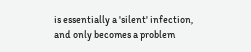is essentially a 'silent' infection, and only becomes a problem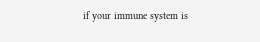if your immune system is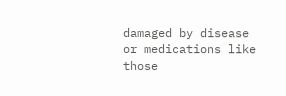damaged by disease or medications like those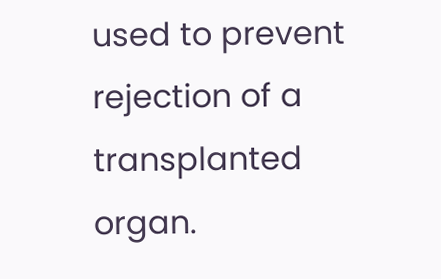used to prevent rejection of a transplanted organ.